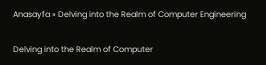Anasayfa » Delving into the Realm of Computer Engineering

Delving into the Realm of Computer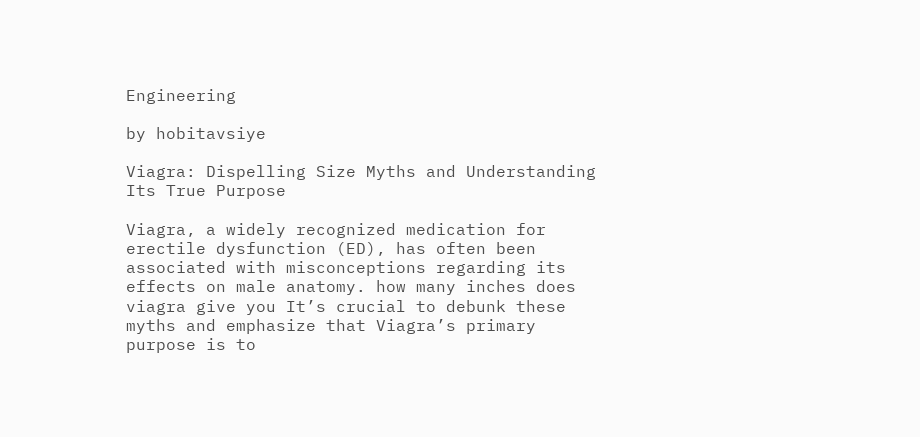Engineering

by hobitavsiye

Viagra: Dispelling Size Myths and Understanding Its True Purpose

Viagra, a widely recognized medication for erectile dysfunction (ED), has often been associated with misconceptions regarding its effects on male anatomy. how many inches does viagra give you It’s crucial to debunk these myths and emphasize that Viagra’s primary purpose is to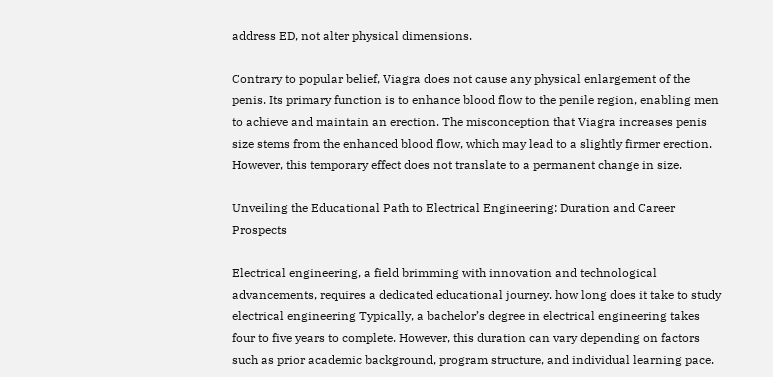address ED, not alter physical dimensions.

Contrary to popular belief, Viagra does not cause any physical enlargement of the penis. Its primary function is to enhance blood flow to the penile region, enabling men to achieve and maintain an erection. The misconception that Viagra increases penis size stems from the enhanced blood flow, which may lead to a slightly firmer erection. However, this temporary effect does not translate to a permanent change in size.

Unveiling the Educational Path to Electrical Engineering: Duration and Career Prospects

Electrical engineering, a field brimming with innovation and technological advancements, requires a dedicated educational journey. how long does it take to study electrical engineering Typically, a bachelor’s degree in electrical engineering takes four to five years to complete. However, this duration can vary depending on factors such as prior academic background, program structure, and individual learning pace.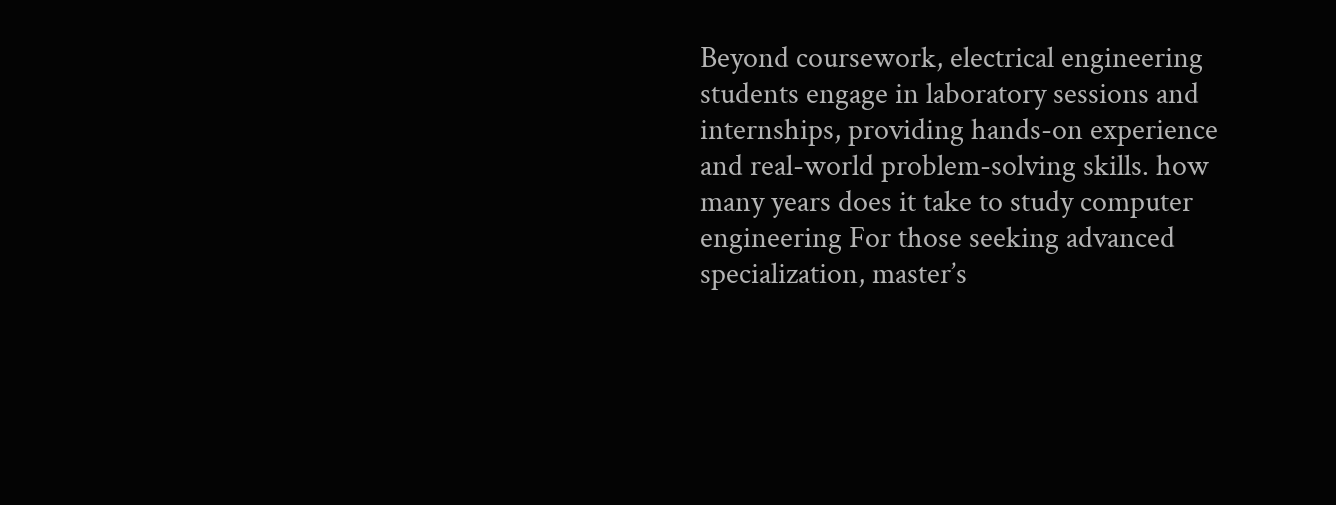Beyond coursework, electrical engineering students engage in laboratory sessions and internships, providing hands-on experience and real-world problem-solving skills. how many years does it take to study computer engineering For those seeking advanced specialization, master’s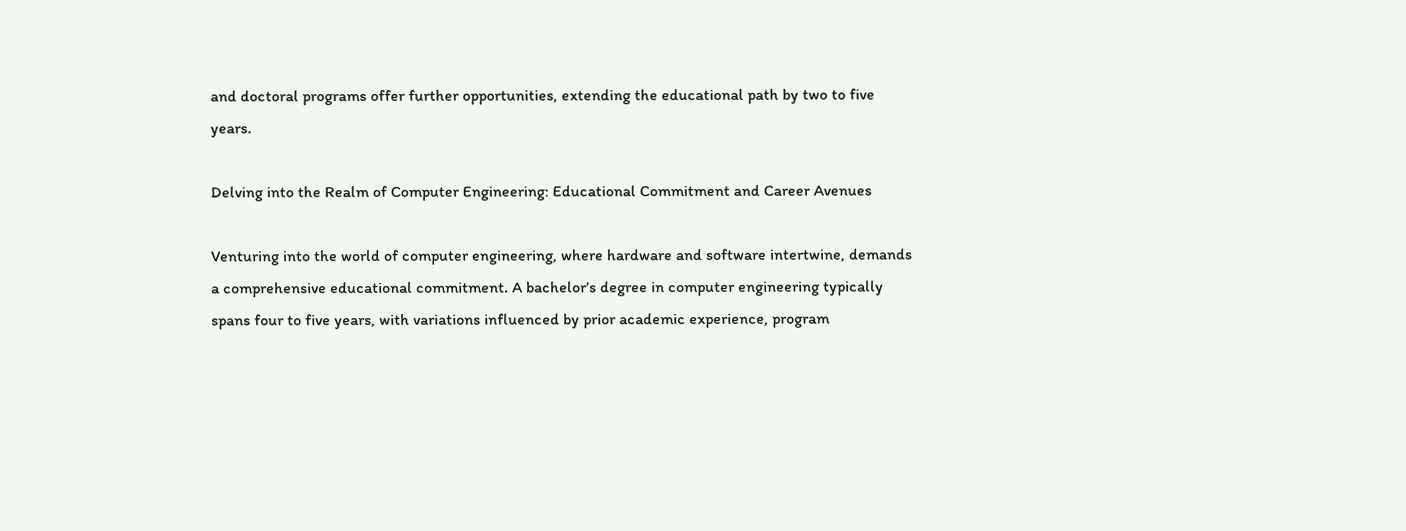and doctoral programs offer further opportunities, extending the educational path by two to five years.

Delving into the Realm of Computer Engineering: Educational Commitment and Career Avenues

Venturing into the world of computer engineering, where hardware and software intertwine, demands a comprehensive educational commitment. A bachelor’s degree in computer engineering typically spans four to five years, with variations influenced by prior academic experience, program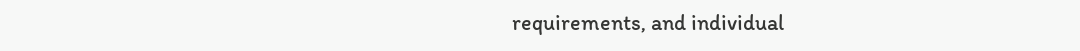requirements, and individual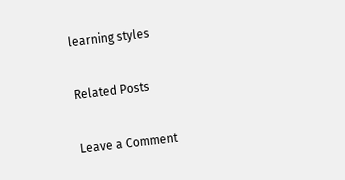learning styles

Related Posts

Leave a Comment